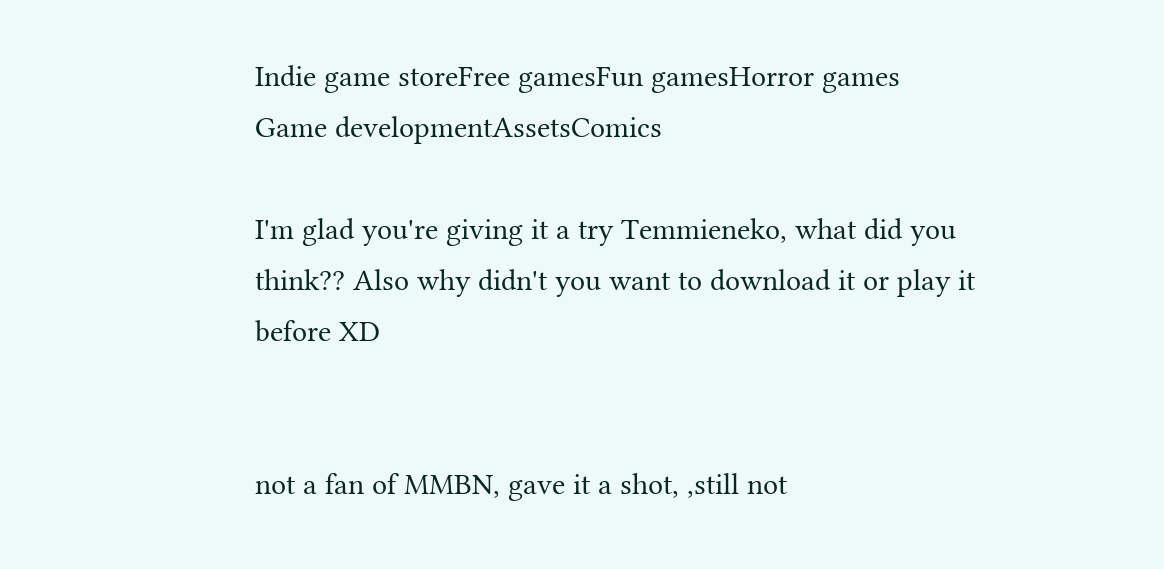Indie game storeFree gamesFun gamesHorror games
Game developmentAssetsComics

I'm glad you're giving it a try Temmieneko, what did you think?? Also why didn't you want to download it or play it before XD


not a fan of MMBN, gave it a shot, ,still not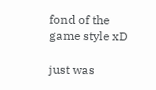fond of the game style xD

just was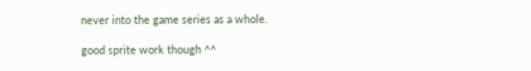never into the game series as a whole.

good sprite work though ^^